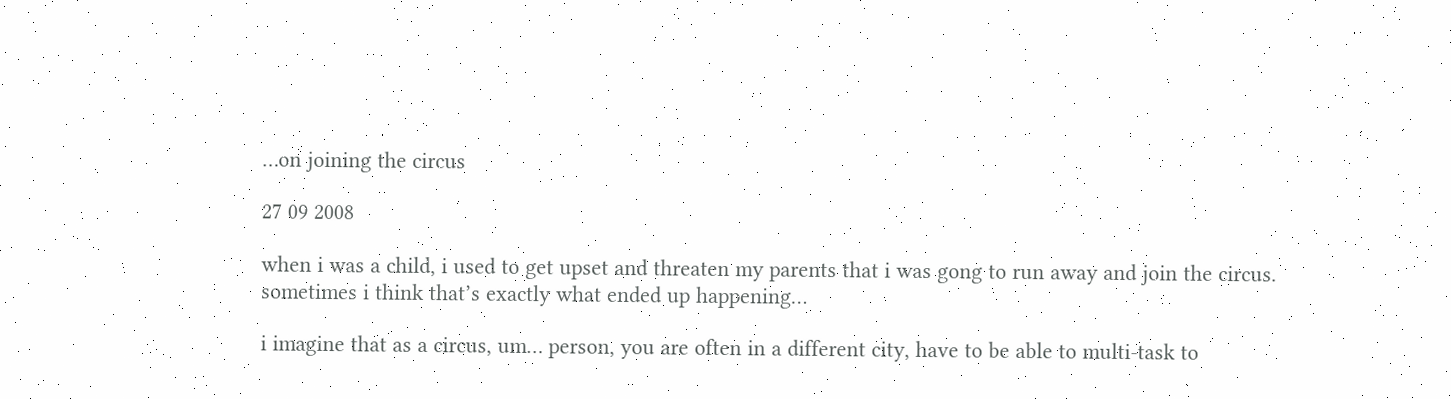…on joining the circus

27 09 2008

when i was a child, i used to get upset and threaten my parents that i was gong to run away and join the circus.  sometimes i think that’s exactly what ended up happening…

i imagine that as a circus, um… person, you are often in a different city, have to be able to multi-task to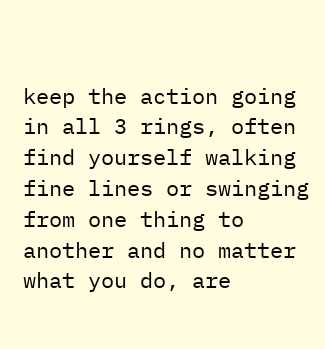keep the action going in all 3 rings, often find yourself walking fine lines or swinging from one thing to another and no matter what you do, are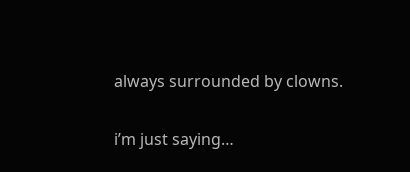always surrounded by clowns.

i’m just saying…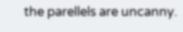the parellels are uncanny.